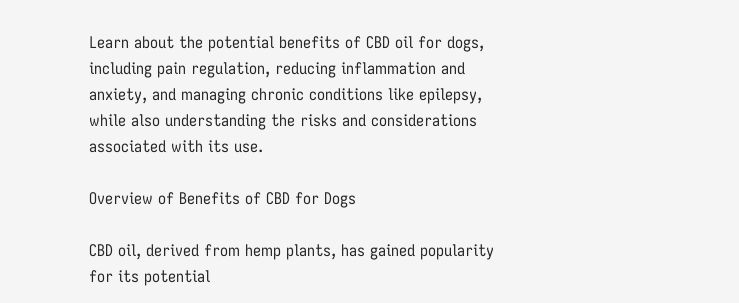Learn about the potential benefits of CBD oil for dogs, including pain regulation, reducing inflammation and anxiety, and managing chronic conditions like epilepsy, while also understanding the risks and considerations associated with its use.

Overview of Benefits of CBD for Dogs

CBD oil, derived from hemp plants, has gained popularity for its potential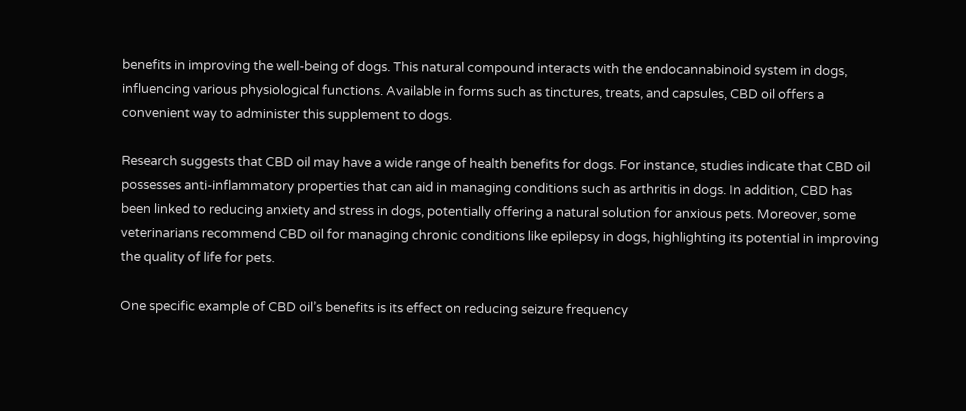benefits in improving the well-being of dogs. This natural compound interacts with the endocannabinoid system in dogs, influencing various physiological functions. Available in forms such as tinctures, treats, and capsules, CBD oil offers a convenient way to administer this supplement to dogs.

Research suggests that CBD oil may have a wide range of health benefits for dogs. For instance, studies indicate that CBD oil possesses anti-inflammatory properties that can aid in managing conditions such as arthritis in dogs. In addition, CBD has been linked to reducing anxiety and stress in dogs, potentially offering a natural solution for anxious pets. Moreover, some veterinarians recommend CBD oil for managing chronic conditions like epilepsy in dogs, highlighting its potential in improving the quality of life for pets.

One specific example of CBD oil’s benefits is its effect on reducing seizure frequency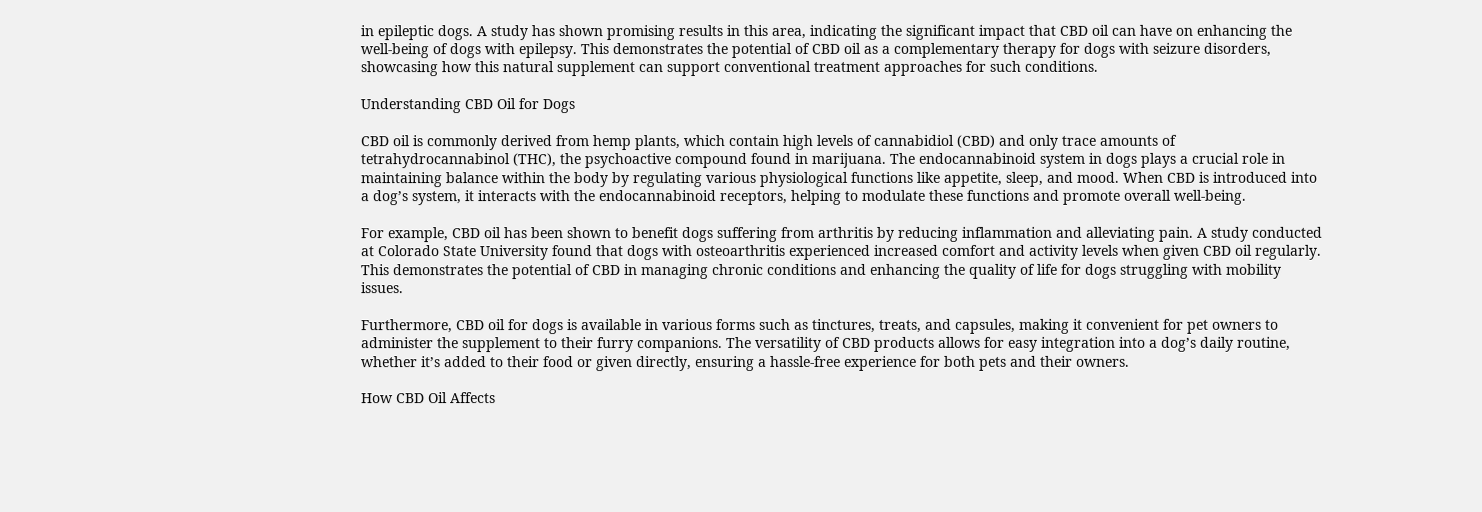in epileptic dogs. A study has shown promising results in this area, indicating the significant impact that CBD oil can have on enhancing the well-being of dogs with epilepsy. This demonstrates the potential of CBD oil as a complementary therapy for dogs with seizure disorders, showcasing how this natural supplement can support conventional treatment approaches for such conditions.

Understanding CBD Oil for Dogs

CBD oil is commonly derived from hemp plants, which contain high levels of cannabidiol (CBD) and only trace amounts of tetrahydrocannabinol (THC), the psychoactive compound found in marijuana. The endocannabinoid system in dogs plays a crucial role in maintaining balance within the body by regulating various physiological functions like appetite, sleep, and mood. When CBD is introduced into a dog’s system, it interacts with the endocannabinoid receptors, helping to modulate these functions and promote overall well-being.

For example, CBD oil has been shown to benefit dogs suffering from arthritis by reducing inflammation and alleviating pain. A study conducted at Colorado State University found that dogs with osteoarthritis experienced increased comfort and activity levels when given CBD oil regularly. This demonstrates the potential of CBD in managing chronic conditions and enhancing the quality of life for dogs struggling with mobility issues.

Furthermore, CBD oil for dogs is available in various forms such as tinctures, treats, and capsules, making it convenient for pet owners to administer the supplement to their furry companions. The versatility of CBD products allows for easy integration into a dog’s daily routine, whether it’s added to their food or given directly, ensuring a hassle-free experience for both pets and their owners.

How CBD Oil Affects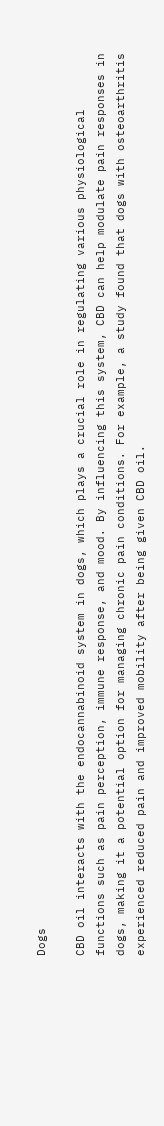Dogs

CBD oil interacts with the endocannabinoid system in dogs, which plays a crucial role in regulating various physiological functions such as pain perception, immune response, and mood. By influencing this system, CBD can help modulate pain responses in dogs, making it a potential option for managing chronic pain conditions. For example, a study found that dogs with osteoarthritis experienced reduced pain and improved mobility after being given CBD oil.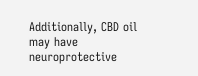Additionally, CBD oil may have neuroprotective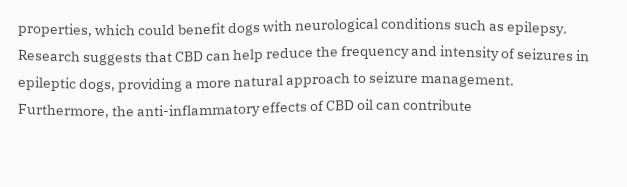properties, which could benefit dogs with neurological conditions such as epilepsy. Research suggests that CBD can help reduce the frequency and intensity of seizures in epileptic dogs, providing a more natural approach to seizure management. Furthermore, the anti-inflammatory effects of CBD oil can contribute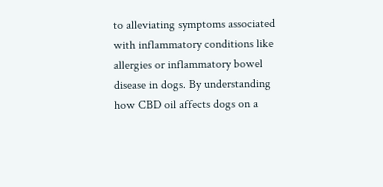to alleviating symptoms associated with inflammatory conditions like allergies or inflammatory bowel disease in dogs. By understanding how CBD oil affects dogs on a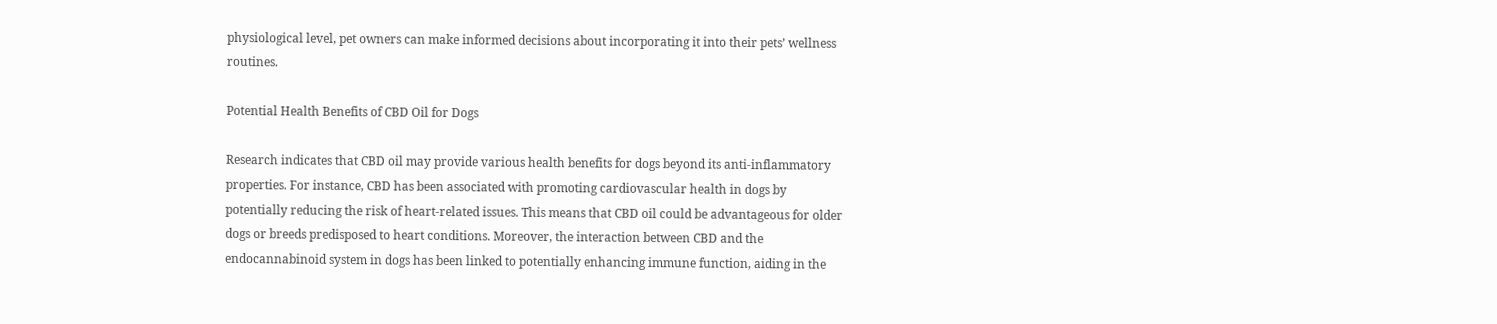physiological level, pet owners can make informed decisions about incorporating it into their pets’ wellness routines.

Potential Health Benefits of CBD Oil for Dogs

Research indicates that CBD oil may provide various health benefits for dogs beyond its anti-inflammatory properties. For instance, CBD has been associated with promoting cardiovascular health in dogs by potentially reducing the risk of heart-related issues. This means that CBD oil could be advantageous for older dogs or breeds predisposed to heart conditions. Moreover, the interaction between CBD and the endocannabinoid system in dogs has been linked to potentially enhancing immune function, aiding in the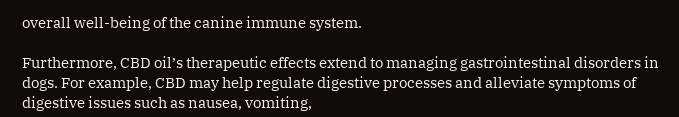overall well-being of the canine immune system.

Furthermore, CBD oil’s therapeutic effects extend to managing gastrointestinal disorders in dogs. For example, CBD may help regulate digestive processes and alleviate symptoms of digestive issues such as nausea, vomiting,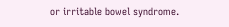or irritable bowel syndrome.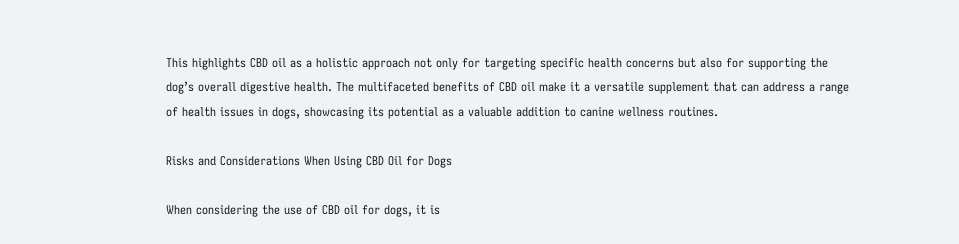This highlights CBD oil as a holistic approach not only for targeting specific health concerns but also for supporting the dog’s overall digestive health. The multifaceted benefits of CBD oil make it a versatile supplement that can address a range of health issues in dogs, showcasing its potential as a valuable addition to canine wellness routines.

Risks and Considerations When Using CBD Oil for Dogs

When considering the use of CBD oil for dogs, it is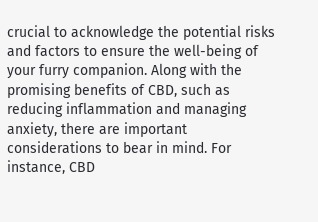crucial to acknowledge the potential risks and factors to ensure the well-being of your furry companion. Along with the promising benefits of CBD, such as reducing inflammation and managing anxiety, there are important considerations to bear in mind. For instance, CBD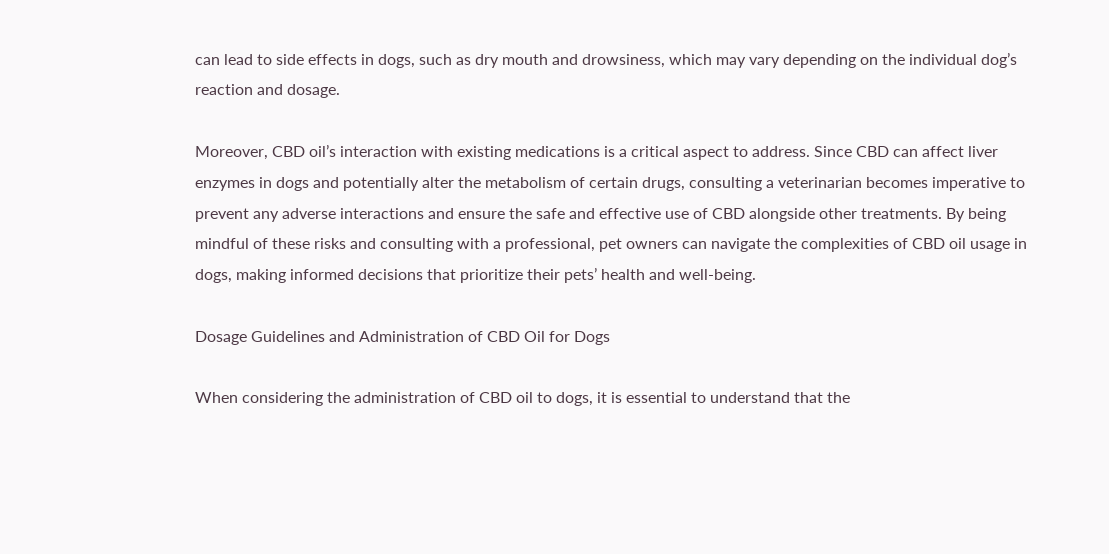can lead to side effects in dogs, such as dry mouth and drowsiness, which may vary depending on the individual dog’s reaction and dosage.

Moreover, CBD oil’s interaction with existing medications is a critical aspect to address. Since CBD can affect liver enzymes in dogs and potentially alter the metabolism of certain drugs, consulting a veterinarian becomes imperative to prevent any adverse interactions and ensure the safe and effective use of CBD alongside other treatments. By being mindful of these risks and consulting with a professional, pet owners can navigate the complexities of CBD oil usage in dogs, making informed decisions that prioritize their pets’ health and well-being.

Dosage Guidelines and Administration of CBD Oil for Dogs

When considering the administration of CBD oil to dogs, it is essential to understand that the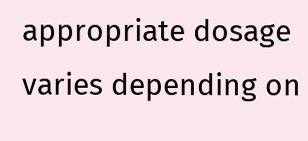appropriate dosage varies depending on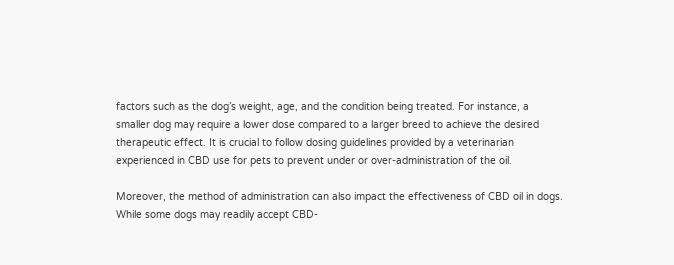factors such as the dog’s weight, age, and the condition being treated. For instance, a smaller dog may require a lower dose compared to a larger breed to achieve the desired therapeutic effect. It is crucial to follow dosing guidelines provided by a veterinarian experienced in CBD use for pets to prevent under or over-administration of the oil.

Moreover, the method of administration can also impact the effectiveness of CBD oil in dogs. While some dogs may readily accept CBD-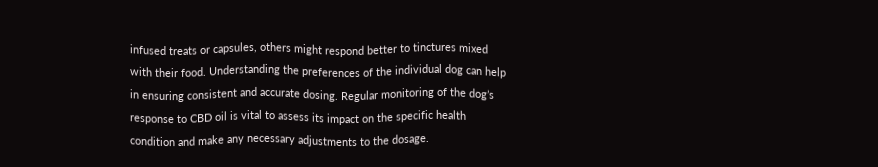infused treats or capsules, others might respond better to tinctures mixed with their food. Understanding the preferences of the individual dog can help in ensuring consistent and accurate dosing. Regular monitoring of the dog’s response to CBD oil is vital to assess its impact on the specific health condition and make any necessary adjustments to the dosage.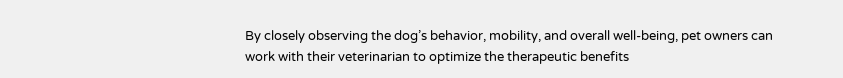By closely observing the dog’s behavior, mobility, and overall well-being, pet owners can work with their veterinarian to optimize the therapeutic benefits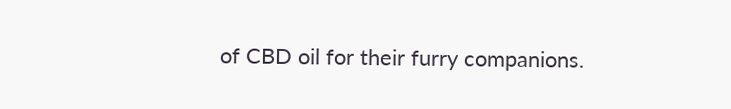of CBD oil for their furry companions.